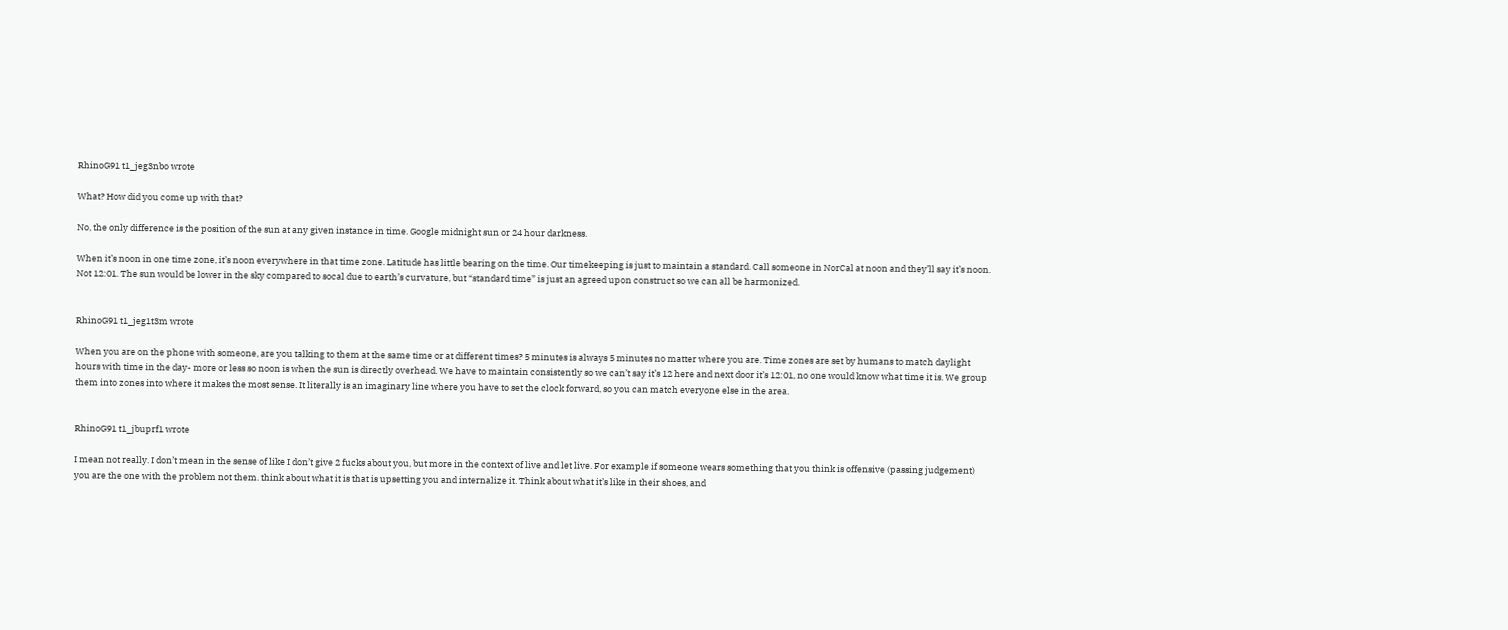RhinoG91 t1_jeg3nbo wrote

What? How did you come up with that?

No, the only difference is the position of the sun at any given instance in time. Google midnight sun or 24 hour darkness.

When it’s noon in one time zone, it’s noon everywhere in that time zone. Latitude has little bearing on the time. Our timekeeping is just to maintain a standard. Call someone in NorCal at noon and they’ll say it’s noon. Not 12:01. The sun would be lower in the sky compared to socal due to earth’s curvature, but “standard time” is just an agreed upon construct so we can all be harmonized.


RhinoG91 t1_jeg1t3m wrote

When you are on the phone with someone, are you talking to them at the same time or at different times? 5 minutes is always 5 minutes no matter where you are. Time zones are set by humans to match daylight hours with time in the day- more or less so noon is when the sun is directly overhead. We have to maintain consistently so we can’t say it’s 12 here and next door it’s 12:01, no one would know what time it is. We group them into zones into where it makes the most sense. It literally is an imaginary line where you have to set the clock forward, so you can match everyone else in the area.


RhinoG91 t1_jbuprf1 wrote

I mean not really. I don’t mean in the sense of like I don’t give 2 fucks about you, but more in the context of live and let live. For example if someone wears something that you think is offensive (passing judgement) you are the one with the problem not them. think about what it is that is upsetting you and internalize it. Think about what it’s like in their shoes, and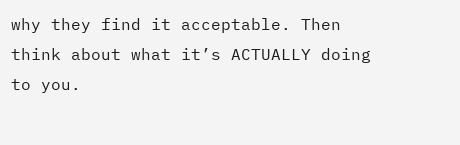why they find it acceptable. Then think about what it’s ACTUALLY doing to you.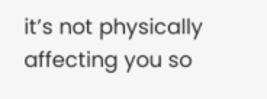it’s not physically affecting you so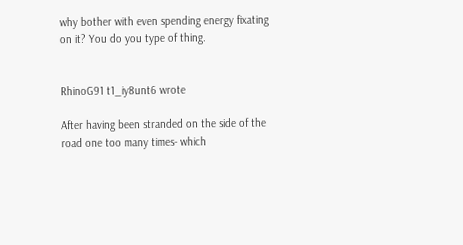why bother with even spending energy fixating on it? You do you type of thing.


RhinoG91 t1_iy8unt6 wrote

After having been stranded on the side of the road one too many times- which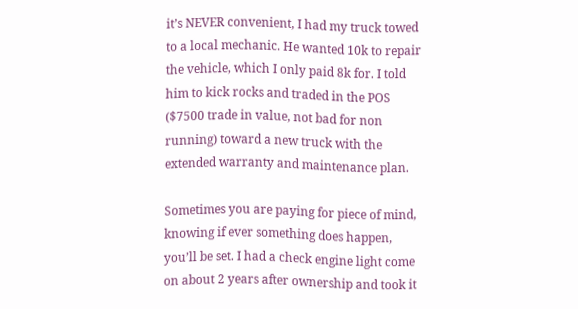it’s NEVER convenient, I had my truck towed to a local mechanic. He wanted 10k to repair the vehicle, which I only paid 8k for. I told him to kick rocks and traded in the POS ($7500 trade in value, not bad for non running) toward a new truck with the extended warranty and maintenance plan.

Sometimes you are paying for piece of mind, knowing if ever something does happen, you’ll be set. I had a check engine light come on about 2 years after ownership and took it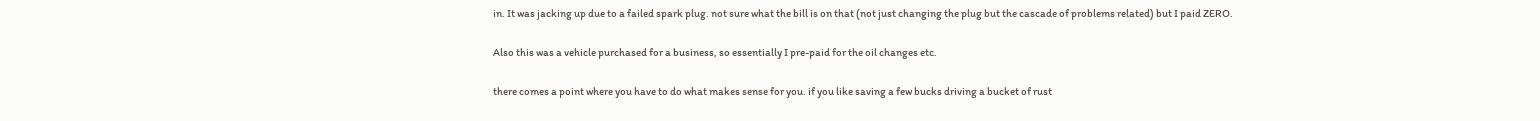in. It was jacking up due to a failed spark plug. not sure what the bill is on that (not just changing the plug but the cascade of problems related) but I paid ZERO.

Also this was a vehicle purchased for a business, so essentially I pre-paid for the oil changes etc.

there comes a point where you have to do what makes sense for you. if you like saving a few bucks driving a bucket of rust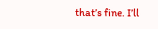that’s fine. I’ll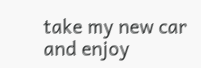take my new car and enjoy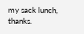my sack lunch, thanks.